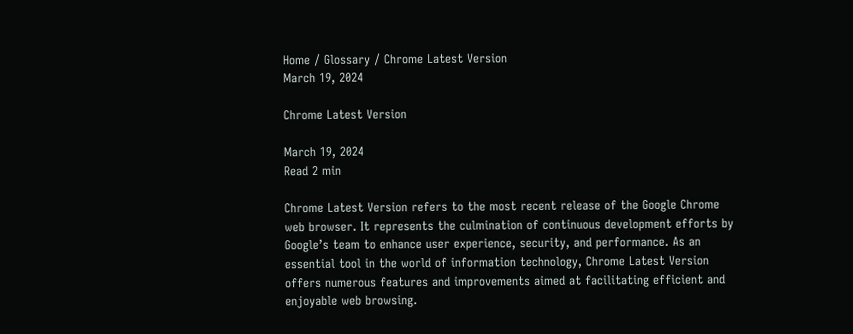Home / Glossary / Chrome Latest Version
March 19, 2024

Chrome Latest Version

March 19, 2024
Read 2 min

Chrome Latest Version refers to the most recent release of the Google Chrome web browser. It represents the culmination of continuous development efforts by Google’s team to enhance user experience, security, and performance. As an essential tool in the world of information technology, Chrome Latest Version offers numerous features and improvements aimed at facilitating efficient and enjoyable web browsing.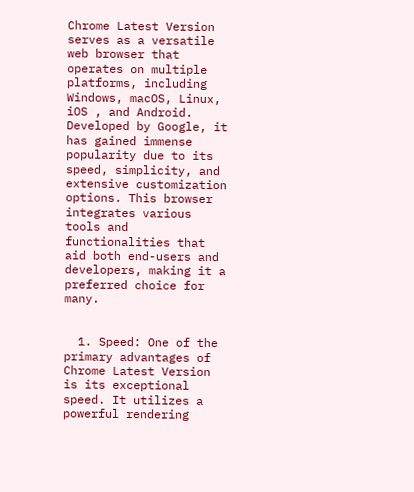Chrome Latest Version serves as a versatile web browser that operates on multiple platforms, including Windows, macOS, Linux, iOS , and Android. Developed by Google, it has gained immense popularity due to its speed, simplicity, and extensive customization options. This browser integrates various tools and functionalities that aid both end-users and developers, making it a preferred choice for many.


  1. Speed: One of the primary advantages of Chrome Latest Version is its exceptional speed. It utilizes a powerful rendering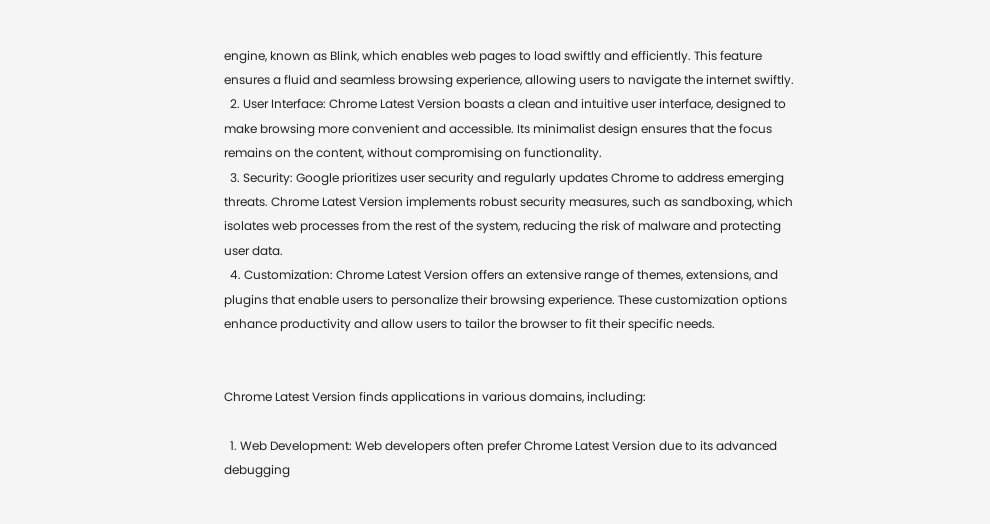engine, known as Blink, which enables web pages to load swiftly and efficiently. This feature ensures a fluid and seamless browsing experience, allowing users to navigate the internet swiftly.
  2. User Interface: Chrome Latest Version boasts a clean and intuitive user interface, designed to make browsing more convenient and accessible. Its minimalist design ensures that the focus remains on the content, without compromising on functionality.
  3. Security: Google prioritizes user security and regularly updates Chrome to address emerging threats. Chrome Latest Version implements robust security measures, such as sandboxing, which isolates web processes from the rest of the system, reducing the risk of malware and protecting user data.
  4. Customization: Chrome Latest Version offers an extensive range of themes, extensions, and plugins that enable users to personalize their browsing experience. These customization options enhance productivity and allow users to tailor the browser to fit their specific needs.


Chrome Latest Version finds applications in various domains, including:

  1. Web Development: Web developers often prefer Chrome Latest Version due to its advanced debugging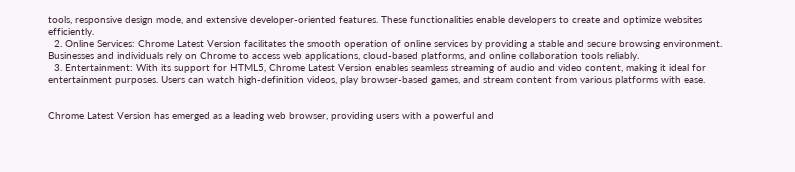tools, responsive design mode, and extensive developer-oriented features. These functionalities enable developers to create and optimize websites efficiently.
  2. Online Services: Chrome Latest Version facilitates the smooth operation of online services by providing a stable and secure browsing environment. Businesses and individuals rely on Chrome to access web applications, cloud-based platforms, and online collaboration tools reliably.
  3. Entertainment: With its support for HTML5, Chrome Latest Version enables seamless streaming of audio and video content, making it ideal for entertainment purposes. Users can watch high-definition videos, play browser-based games, and stream content from various platforms with ease.


Chrome Latest Version has emerged as a leading web browser, providing users with a powerful and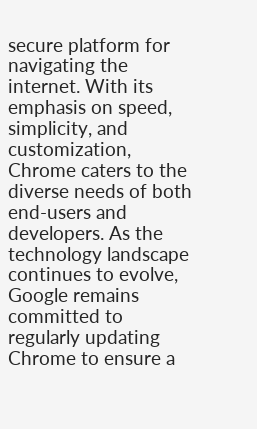secure platform for navigating the internet. With its emphasis on speed, simplicity, and customization, Chrome caters to the diverse needs of both end-users and developers. As the technology landscape continues to evolve, Google remains committed to regularly updating Chrome to ensure a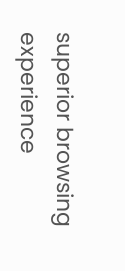superior browsing experience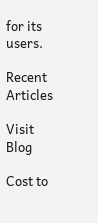for its users.

Recent Articles

Visit Blog

Cost to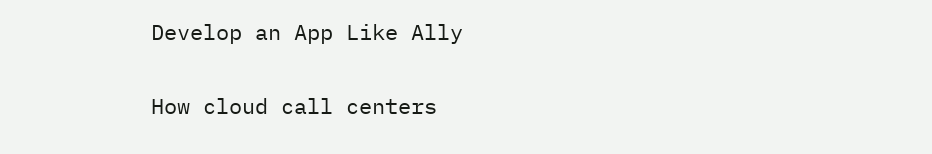Develop an App Like Ally

How cloud call centers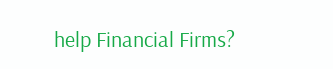help Financial Firms?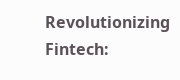Revolutionizing Fintech: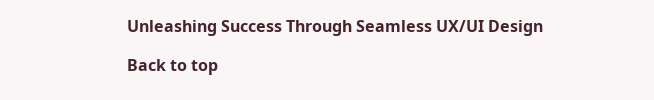Unleashing Success Through Seamless UX/UI Design

Back to top